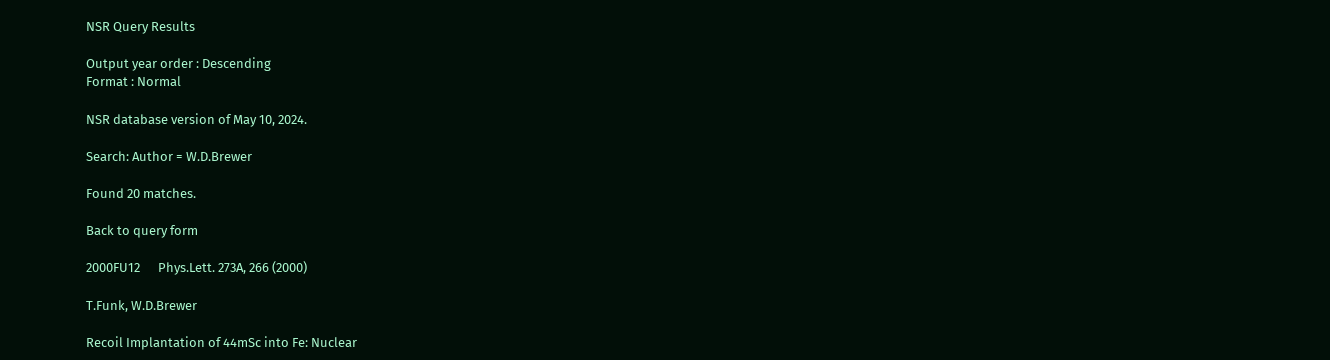NSR Query Results

Output year order : Descending
Format : Normal

NSR database version of May 10, 2024.

Search: Author = W.D.Brewer

Found 20 matches.

Back to query form

2000FU12      Phys.Lett. 273A, 266 (2000)

T.Funk, W.D.Brewer

Recoil Implantation of 44mSc into Fe: Nuclear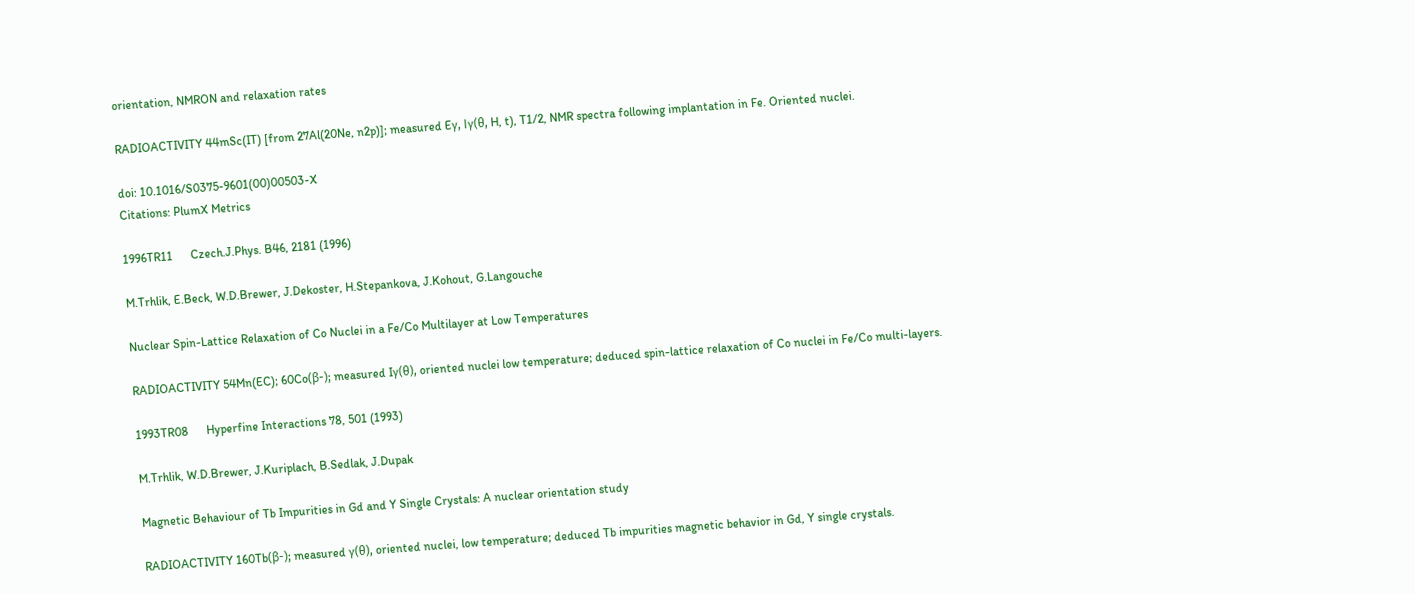orientation, NMRON and relaxation rates

RADIOACTIVITY 44mSc(IT) [from 27Al(20Ne, n2p)]; measured Eγ, Iγ(θ, H, t), T1/2, NMR spectra following implantation in Fe. Oriented nuclei.

doi: 10.1016/S0375-9601(00)00503-X
Citations: PlumX Metrics

1996TR11      Czech.J.Phys. B46, 2181 (1996)

M.Trhlik, E.Beck, W.D.Brewer, J.Dekoster, H.Stepankova, J.Kohout, G.Langouche

Nuclear Spin-Lattice Relaxation of Co Nuclei in a Fe/Co Multilayer at Low Temperatures

RADIOACTIVITY 54Mn(EC); 60Co(β-); measured Iγ(θ), oriented nuclei low temperature; deduced spin-lattice relaxation of Co nuclei in Fe/Co multi-layers.

1993TR08      Hyperfine Interactions 78, 501 (1993)

M.Trhlik, W.D.Brewer, J.Kuriplach, B.Sedlak, J.Dupak

Magnetic Behaviour of Tb Impurities in Gd and Y Single Crystals: A nuclear orientation study

RADIOACTIVITY 160Tb(β-); measured γ(θ), oriented nuclei, low temperature; deduced Tb impurities magnetic behavior in Gd, Y single crystals.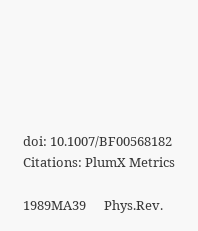doi: 10.1007/BF00568182
Citations: PlumX Metrics

1989MA39      Phys.Rev.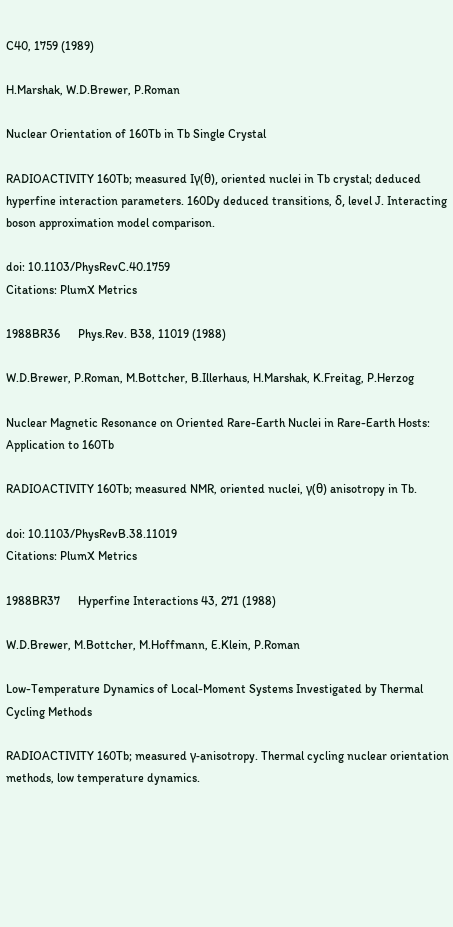C40, 1759 (1989)

H.Marshak, W.D.Brewer, P.Roman

Nuclear Orientation of 160Tb in Tb Single Crystal

RADIOACTIVITY 160Tb; measured Iγ(θ), oriented nuclei in Tb crystal; deduced hyperfine interaction parameters. 160Dy deduced transitions, δ, level J. Interacting boson approximation model comparison.

doi: 10.1103/PhysRevC.40.1759
Citations: PlumX Metrics

1988BR36      Phys.Rev. B38, 11019 (1988)

W.D.Brewer, P.Roman, M.Bottcher, B.Illerhaus, H.Marshak, K.Freitag, P.Herzog

Nuclear Magnetic Resonance on Oriented Rare-Earth Nuclei in Rare-Earth Hosts: Application to 160Tb

RADIOACTIVITY 160Tb; measured NMR, oriented nuclei, γ(θ) anisotropy in Tb.

doi: 10.1103/PhysRevB.38.11019
Citations: PlumX Metrics

1988BR37      Hyperfine Interactions 43, 271 (1988)

W.D.Brewer, M.Bottcher, M.Hoffmann, E.Klein, P.Roman

Low-Temperature Dynamics of Local-Moment Systems Investigated by Thermal Cycling Methods

RADIOACTIVITY 160Tb; measured γ-anisotropy. Thermal cycling nuclear orientation methods, low temperature dynamics.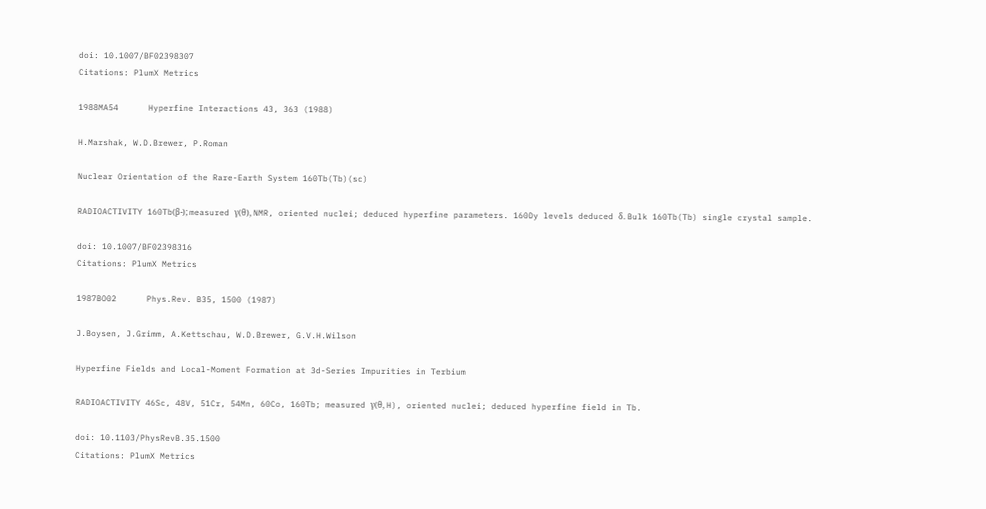doi: 10.1007/BF02398307
Citations: PlumX Metrics

1988MA54      Hyperfine Interactions 43, 363 (1988)

H.Marshak, W.D.Brewer, P.Roman

Nuclear Orientation of the Rare-Earth System 160Tb(Tb)(sc)

RADIOACTIVITY 160Tb(β-); measured γ(θ), NMR, oriented nuclei; deduced hyperfine parameters. 160Dy levels deduced δ. Bulk 160Tb(Tb) single crystal sample.

doi: 10.1007/BF02398316
Citations: PlumX Metrics

1987BO02      Phys.Rev. B35, 1500 (1987)

J.Boysen, J.Grimm, A.Kettschau, W.D.Brewer, G.V.H.Wilson

Hyperfine Fields and Local-Moment Formation at 3d-Series Impurities in Terbium

RADIOACTIVITY 46Sc, 48V, 51Cr, 54Mn, 60Co, 160Tb; measured γ(θ, H), oriented nuclei; deduced hyperfine field in Tb.

doi: 10.1103/PhysRevB.35.1500
Citations: PlumX Metrics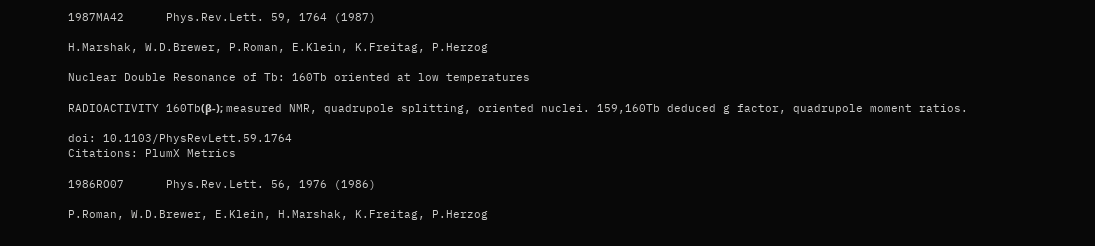1987MA42      Phys.Rev.Lett. 59, 1764 (1987)

H.Marshak, W.D.Brewer, P.Roman, E.Klein, K.Freitag, P.Herzog

Nuclear Double Resonance of Tb: 160Tb oriented at low temperatures

RADIOACTIVITY 160Tb(β-); measured NMR, quadrupole splitting, oriented nuclei. 159,160Tb deduced g factor, quadrupole moment ratios.

doi: 10.1103/PhysRevLett.59.1764
Citations: PlumX Metrics

1986RO07      Phys.Rev.Lett. 56, 1976 (1986)

P.Roman, W.D.Brewer, E.Klein, H.Marshak, K.Freitag, P.Herzog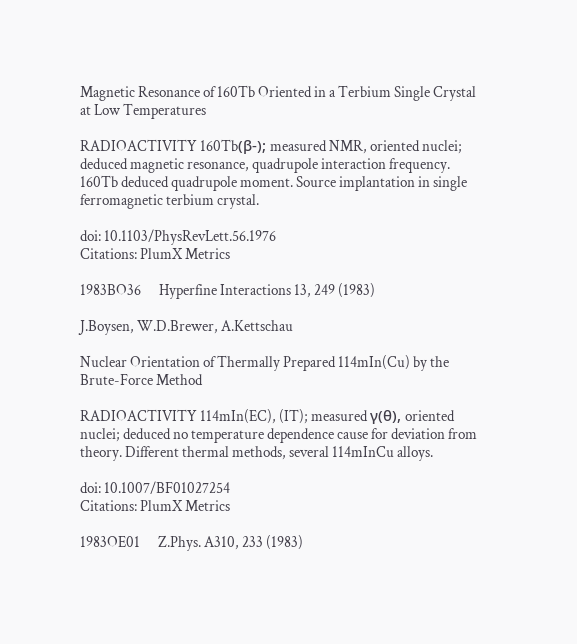Magnetic Resonance of 160Tb Oriented in a Terbium Single Crystal at Low Temperatures

RADIOACTIVITY 160Tb(β-); measured NMR, oriented nuclei; deduced magnetic resonance, quadrupole interaction frequency. 160Tb deduced quadrupole moment. Source implantation in single ferromagnetic terbium crystal.

doi: 10.1103/PhysRevLett.56.1976
Citations: PlumX Metrics

1983BO36      Hyperfine Interactions 13, 249 (1983)

J.Boysen, W.D.Brewer, A.Kettschau

Nuclear Orientation of Thermally Prepared 114mIn(Cu) by the Brute-Force Method

RADIOACTIVITY 114mIn(EC), (IT); measured γ(θ), oriented nuclei; deduced no temperature dependence cause for deviation from theory. Different thermal methods, several 114mInCu alloys.

doi: 10.1007/BF01027254
Citations: PlumX Metrics

1983OE01      Z.Phys. A310, 233 (1983)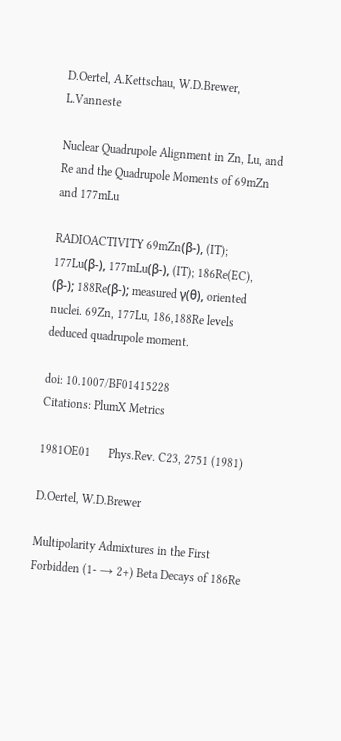D.Oertel, A.Kettschau, W.D.Brewer, L.Vanneste

Nuclear Quadrupole Alignment in Zn, Lu, and Re and the Quadrupole Moments of 69mZn and 177mLu

RADIOACTIVITY 69mZn(β-), (IT); 177Lu(β-), 177mLu(β-), (IT); 186Re(EC), (β-); 188Re(β-); measured γ(θ), oriented nuclei. 69Zn, 177Lu, 186,188Re levels deduced quadrupole moment.

doi: 10.1007/BF01415228
Citations: PlumX Metrics

1981OE01      Phys.Rev. C23, 2751 (1981)

D.Oertel, W.D.Brewer

Multipolarity Admixtures in the First Forbidden (1- → 2+) Beta Decays of 186Re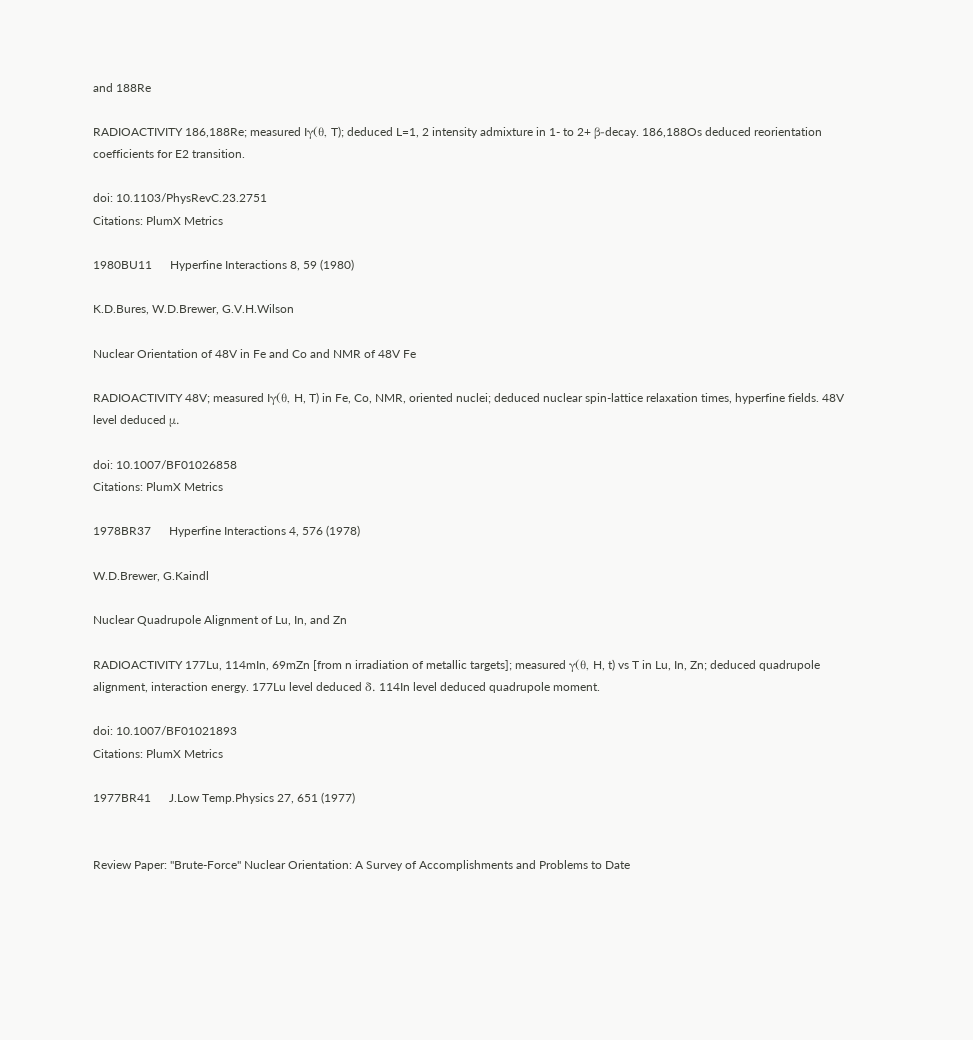and 188Re

RADIOACTIVITY 186,188Re; measured Iγ(θ, T); deduced L=1, 2 intensity admixture in 1- to 2+ β-decay. 186,188Os deduced reorientation coefficients for E2 transition.

doi: 10.1103/PhysRevC.23.2751
Citations: PlumX Metrics

1980BU11      Hyperfine Interactions 8, 59 (1980)

K.D.Bures, W.D.Brewer, G.V.H.Wilson

Nuclear Orientation of 48V in Fe and Co and NMR of 48V Fe

RADIOACTIVITY 48V; measured Iγ(θ, H, T) in Fe, Co, NMR, oriented nuclei; deduced nuclear spin-lattice relaxation times, hyperfine fields. 48V level deduced μ.

doi: 10.1007/BF01026858
Citations: PlumX Metrics

1978BR37      Hyperfine Interactions 4, 576 (1978)

W.D.Brewer, G.Kaindl

Nuclear Quadrupole Alignment of Lu, In, and Zn

RADIOACTIVITY 177Lu, 114mIn, 69mZn [from n irradiation of metallic targets]; measured γ(θ, H, t) vs T in Lu, In, Zn; deduced quadrupole alignment, interaction energy. 177Lu level deduced δ. 114In level deduced quadrupole moment.

doi: 10.1007/BF01021893
Citations: PlumX Metrics

1977BR41      J.Low Temp.Physics 27, 651 (1977)


Review Paper: "Brute-Force" Nuclear Orientation: A Survey of Accomplishments and Problems to Date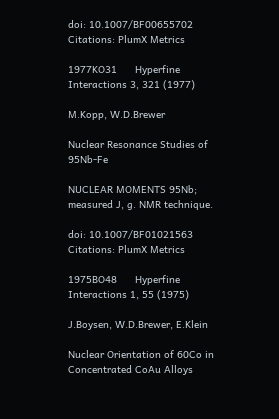doi: 10.1007/BF00655702
Citations: PlumX Metrics

1977KO31      Hyperfine Interactions 3, 321 (1977)

M.Kopp, W.D.Brewer

Nuclear Resonance Studies of 95Nb-Fe

NUCLEAR MOMENTS 95Nb; measured J, g. NMR technique.

doi: 10.1007/BF01021563
Citations: PlumX Metrics

1975BO48      Hyperfine Interactions 1, 55 (1975)

J.Boysen, W.D.Brewer, E.Klein

Nuclear Orientation of 60Co in Concentrated CoAu Alloys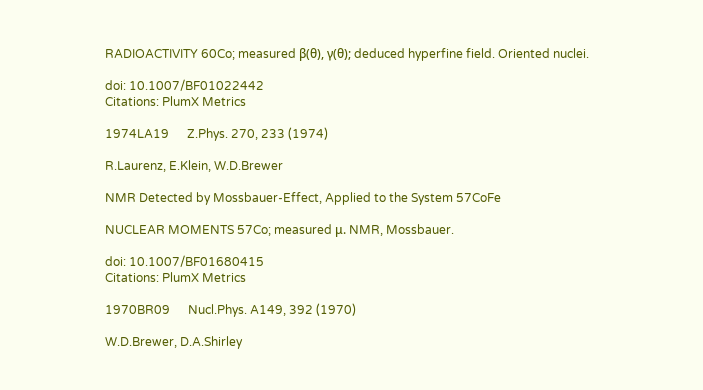RADIOACTIVITY 60Co; measured β(θ), γ(θ); deduced hyperfine field. Oriented nuclei.

doi: 10.1007/BF01022442
Citations: PlumX Metrics

1974LA19      Z.Phys. 270, 233 (1974)

R.Laurenz, E.Klein, W.D.Brewer

NMR Detected by Mossbauer-Effect, Applied to the System 57CoFe

NUCLEAR MOMENTS 57Co; measured μ. NMR, Mossbauer.

doi: 10.1007/BF01680415
Citations: PlumX Metrics

1970BR09      Nucl.Phys. A149, 392 (1970)

W.D.Brewer, D.A.Shirley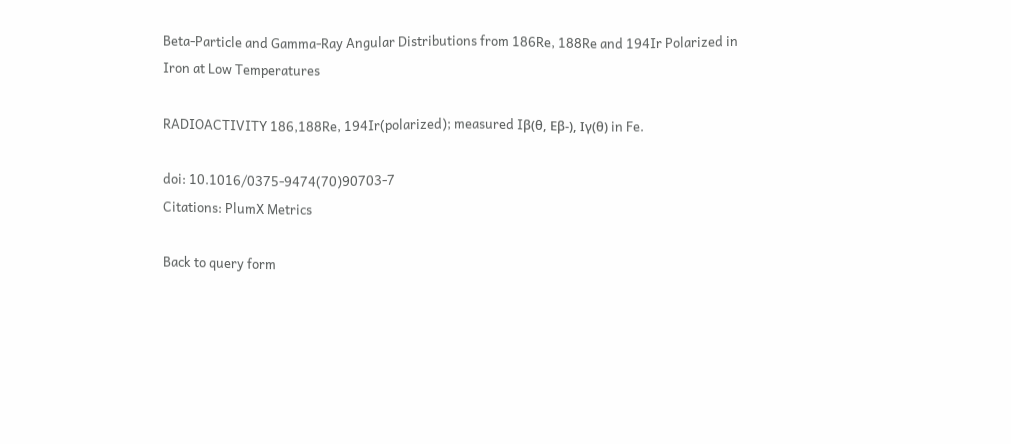Beta-Particle and Gamma-Ray Angular Distributions from 186Re, 188Re and 194Ir Polarized in Iron at Low Temperatures

RADIOACTIVITY 186,188Re, 194Ir(polarized); measured Iβ(θ, Eβ-), Iγ(θ) in Fe.

doi: 10.1016/0375-9474(70)90703-7
Citations: PlumX Metrics

Back to query form